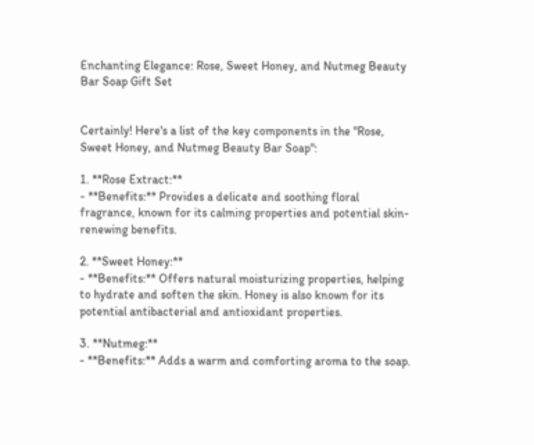Enchanting Elegance: Rose, Sweet Honey, and Nutmeg Beauty Bar Soap Gift Set


Certainly! Here's a list of the key components in the "Rose, Sweet Honey, and Nutmeg Beauty Bar Soap":

1. **Rose Extract:**
- **Benefits:** Provides a delicate and soothing floral fragrance, known for its calming properties and potential skin-renewing benefits.

2. **Sweet Honey:**
- **Benefits:** Offers natural moisturizing properties, helping to hydrate and soften the skin. Honey is also known for its potential antibacterial and antioxidant properties.

3. **Nutmeg:**
- **Benefits:** Adds a warm and comforting aroma to the soap.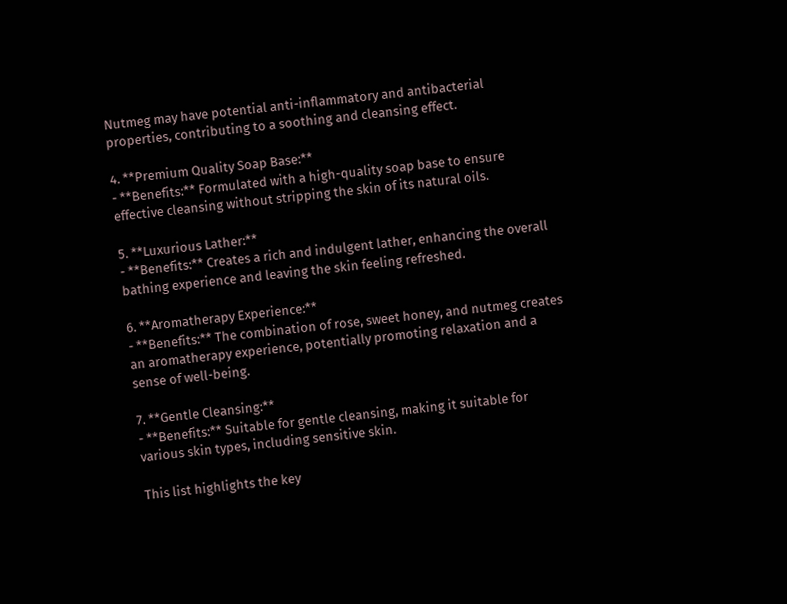Nutmeg may have potential anti-inflammatory and antibacterial properties, contributing to a soothing and cleansing effect.

4. **Premium Quality Soap Base:**
- **Benefits:** Formulated with a high-quality soap base to ensure effective cleansing without stripping the skin of its natural oils.

5. **Luxurious Lather:**
- **Benefits:** Creates a rich and indulgent lather, enhancing the overall bathing experience and leaving the skin feeling refreshed.

6. **Aromatherapy Experience:**
- **Benefits:** The combination of rose, sweet honey, and nutmeg creates an aromatherapy experience, potentially promoting relaxation and a sense of well-being.

7. **Gentle Cleansing:**
- **Benefits:** Suitable for gentle cleansing, making it suitable for various skin types, including sensitive skin.

This list highlights the key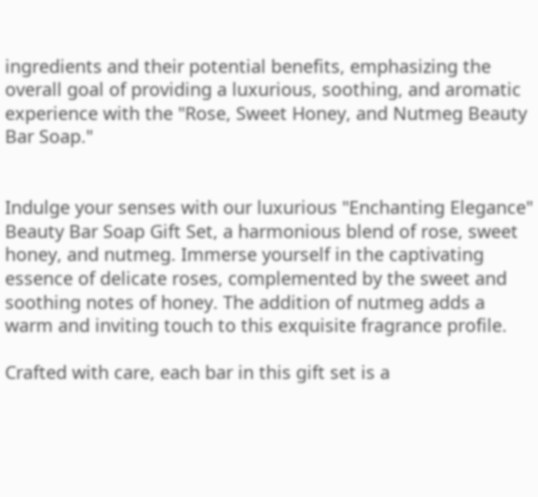ingredients and their potential benefits, emphasizing the overall goal of providing a luxurious, soothing, and aromatic experience with the "Rose, Sweet Honey, and Nutmeg Beauty Bar Soap."


Indulge your senses with our luxurious "Enchanting Elegance" Beauty Bar Soap Gift Set, a harmonious blend of rose, sweet honey, and nutmeg. Immerse yourself in the captivating essence of delicate roses, complemented by the sweet and soothing notes of honey. The addition of nutmeg adds a warm and inviting touch to this exquisite fragrance profile.

Crafted with care, each bar in this gift set is a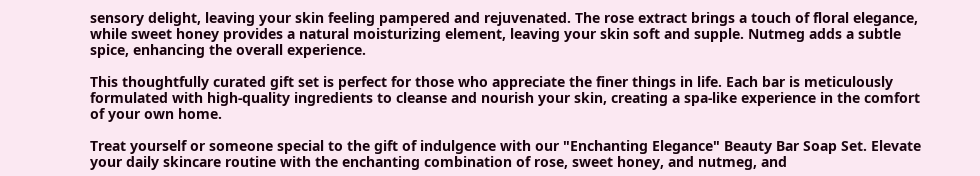sensory delight, leaving your skin feeling pampered and rejuvenated. The rose extract brings a touch of floral elegance, while sweet honey provides a natural moisturizing element, leaving your skin soft and supple. Nutmeg adds a subtle spice, enhancing the overall experience.

This thoughtfully curated gift set is perfect for those who appreciate the finer things in life. Each bar is meticulously formulated with high-quality ingredients to cleanse and nourish your skin, creating a spa-like experience in the comfort of your own home.

Treat yourself or someone special to the gift of indulgence with our "Enchanting Elegance" Beauty Bar Soap Set. Elevate your daily skincare routine with the enchanting combination of rose, sweet honey, and nutmeg, and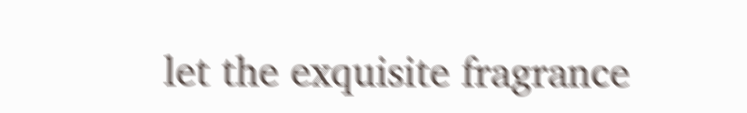let the exquisite fragrance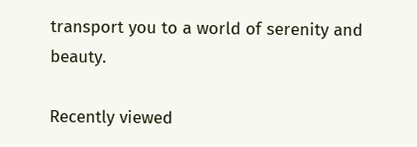transport you to a world of serenity and beauty.

Recently viewed